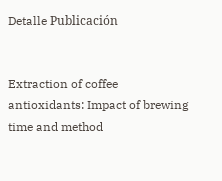Detalle Publicación


Extraction of coffee antioxidants: Impact of brewing time and method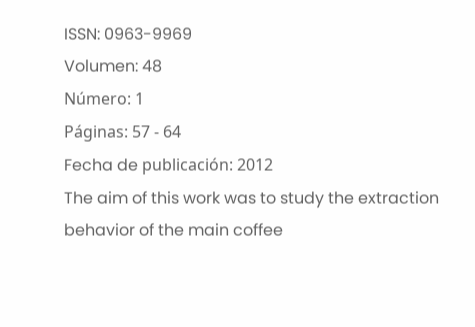ISSN: 0963-9969
Volumen: 48
Número: 1
Páginas: 57 - 64
Fecha de publicación: 2012
The aim of this work was to study the extraction behavior of the main coffee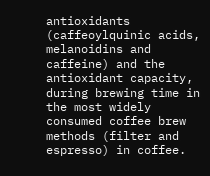antioxidants (caffeoylquinic acids, melanoidins and caffeine) and the antioxidant capacity, during brewing time in the most widely consumed coffee brew methods (filter and espresso) in coffee.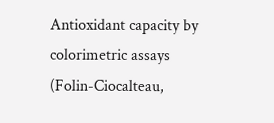Antioxidant capacity by colorimetric assays (Folin-Ciocalteau,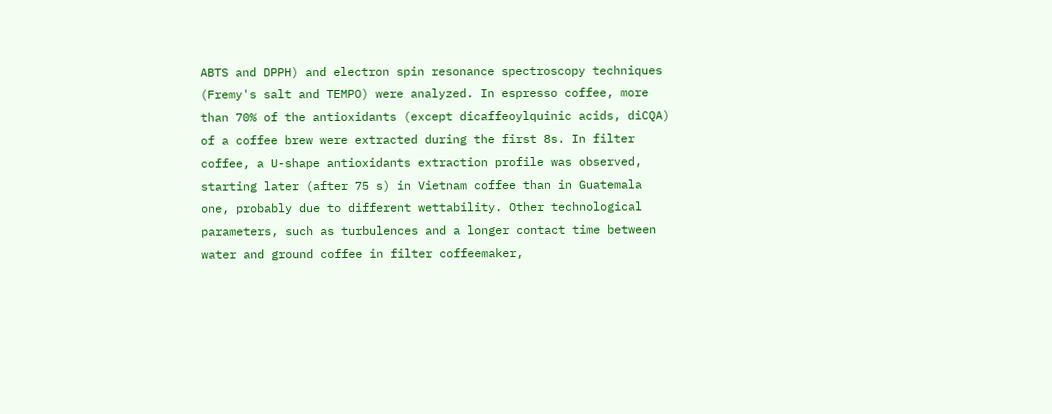ABTS and DPPH) and electron spin resonance spectroscopy techniques (Fremy's salt and TEMPO) were analyzed. In espresso coffee, more than 70% of the antioxidants (except dicaffeoylquinic acids, diCQA) of a coffee brew were extracted during the first 8s. In filter coffee, a U-shape antioxidants extraction profile was observed, starting later (after 75 s) in Vietnam coffee than in Guatemala one, probably due to different wettability. Other technological parameters, such as turbulences and a longer contact time between water and ground coffee in filter coffeemaker,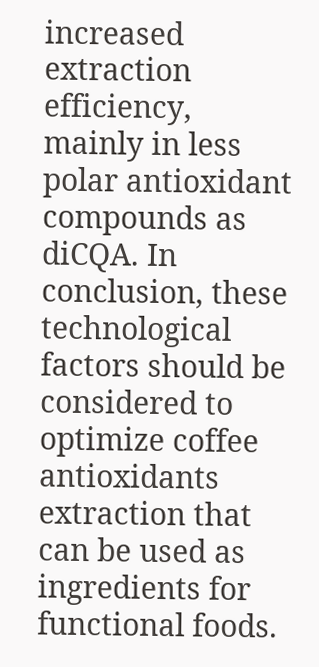increased extraction efficiency, mainly in less polar antioxidant compounds as diCQA. In conclusion, these technological factors should be considered to optimize coffee antioxidants extraction that can be used as ingredients for functional foods.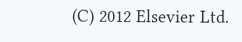(C) 2012 Elsevier Ltd.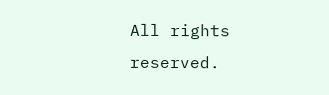All rights reserved.